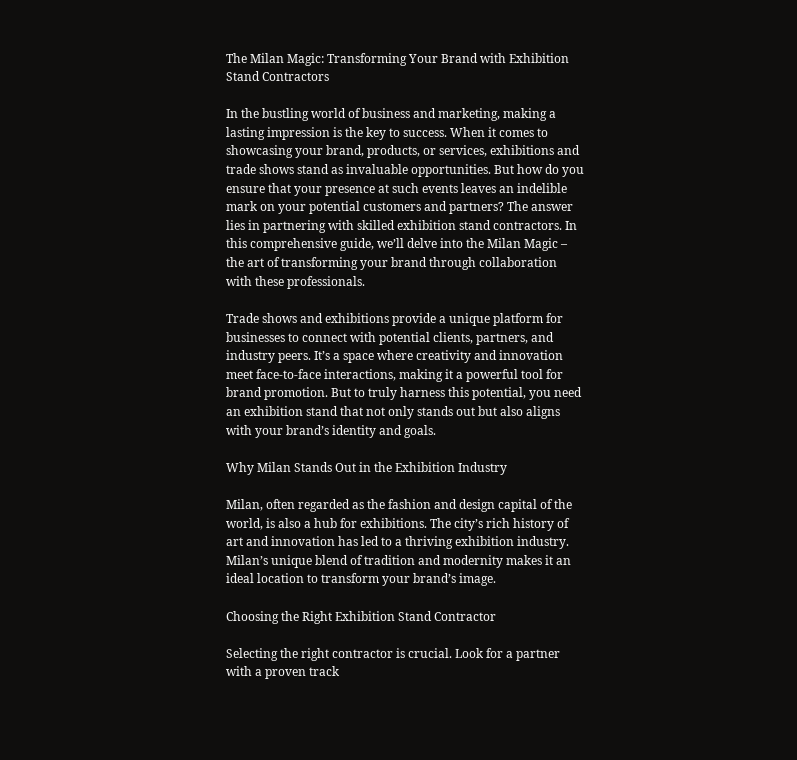The Milan Magic: Transforming Your Brand with Exhibition Stand Contractors

In the bustling world of business and marketing, making a lasting impression is the key to success. When it comes to showcasing your brand, products, or services, exhibitions and trade shows stand as invaluable opportunities. But how do you ensure that your presence at such events leaves an indelible mark on your potential customers and partners? The answer lies in partnering with skilled exhibition stand contractors. In this comprehensive guide, we’ll delve into the Milan Magic – the art of transforming your brand through collaboration with these professionals.

Trade shows and exhibitions provide a unique platform for businesses to connect with potential clients, partners, and industry peers. It’s a space where creativity and innovation meet face-to-face interactions, making it a powerful tool for brand promotion. But to truly harness this potential, you need an exhibition stand that not only stands out but also aligns with your brand’s identity and goals.

Why Milan Stands Out in the Exhibition Industry

Milan, often regarded as the fashion and design capital of the world, is also a hub for exhibitions. The city’s rich history of art and innovation has led to a thriving exhibition industry. Milan’s unique blend of tradition and modernity makes it an ideal location to transform your brand’s image.

Choosing the Right Exhibition Stand Contractor

Selecting the right contractor is crucial. Look for a partner with a proven track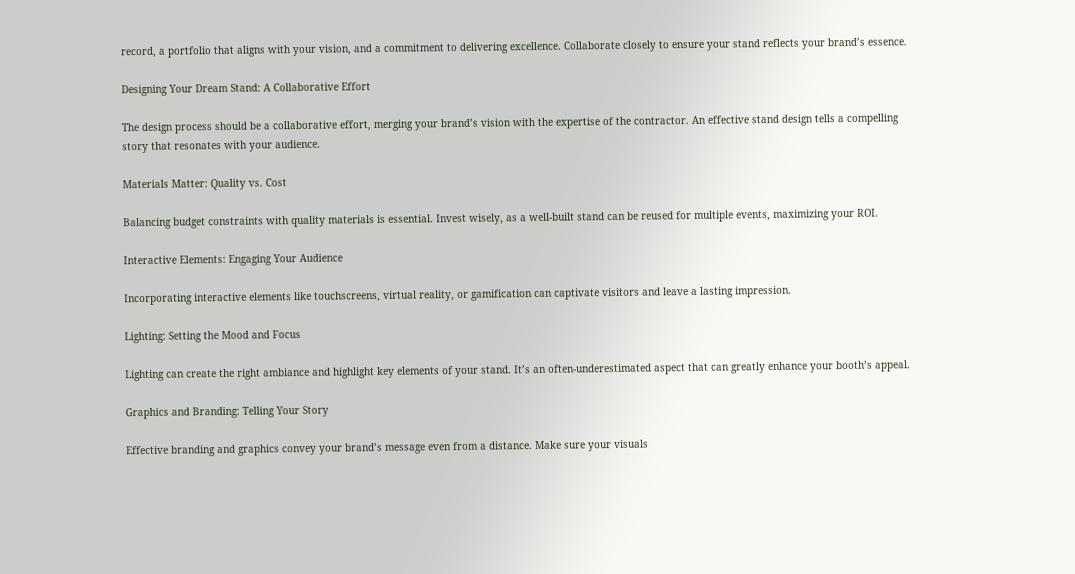record, a portfolio that aligns with your vision, and a commitment to delivering excellence. Collaborate closely to ensure your stand reflects your brand’s essence.

Designing Your Dream Stand: A Collaborative Effort

The design process should be a collaborative effort, merging your brand’s vision with the expertise of the contractor. An effective stand design tells a compelling story that resonates with your audience.

Materials Matter: Quality vs. Cost

Balancing budget constraints with quality materials is essential. Invest wisely, as a well-built stand can be reused for multiple events, maximizing your ROI.

Interactive Elements: Engaging Your Audience

Incorporating interactive elements like touchscreens, virtual reality, or gamification can captivate visitors and leave a lasting impression.

Lighting: Setting the Mood and Focus

Lighting can create the right ambiance and highlight key elements of your stand. It’s an often-underestimated aspect that can greatly enhance your booth’s appeal.

Graphics and Branding: Telling Your Story

Effective branding and graphics convey your brand’s message even from a distance. Make sure your visuals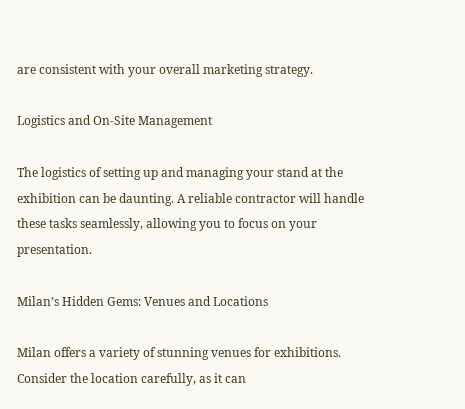are consistent with your overall marketing strategy.

Logistics and On-Site Management

The logistics of setting up and managing your stand at the exhibition can be daunting. A reliable contractor will handle these tasks seamlessly, allowing you to focus on your presentation.

Milan’s Hidden Gems: Venues and Locations

Milan offers a variety of stunning venues for exhibitions. Consider the location carefully, as it can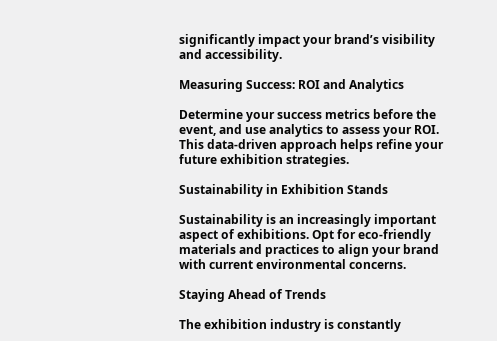significantly impact your brand’s visibility and accessibility.

Measuring Success: ROI and Analytics

Determine your success metrics before the event, and use analytics to assess your ROI. This data-driven approach helps refine your future exhibition strategies.

Sustainability in Exhibition Stands

Sustainability is an increasingly important aspect of exhibitions. Opt for eco-friendly materials and practices to align your brand with current environmental concerns.

Staying Ahead of Trends

The exhibition industry is constantly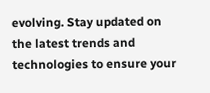evolving. Stay updated on the latest trends and technologies to ensure your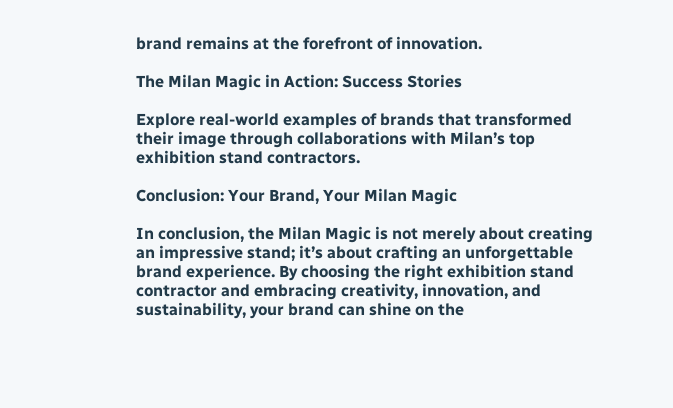brand remains at the forefront of innovation.

The Milan Magic in Action: Success Stories

Explore real-world examples of brands that transformed their image through collaborations with Milan’s top exhibition stand contractors.

Conclusion: Your Brand, Your Milan Magic

In conclusion, the Milan Magic is not merely about creating an impressive stand; it’s about crafting an unforgettable brand experience. By choosing the right exhibition stand contractor and embracing creativity, innovation, and sustainability, your brand can shine on the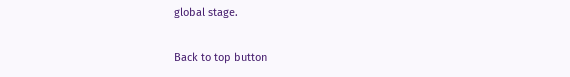global stage.

Back to top button